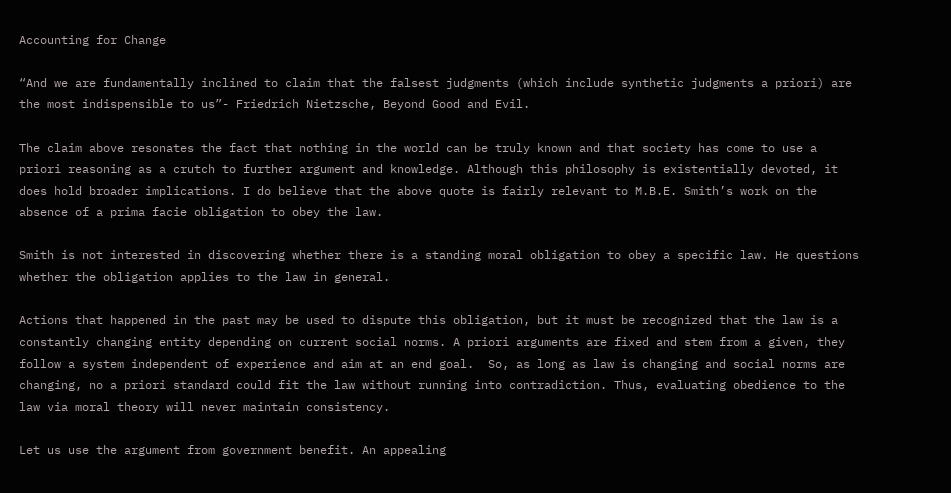Accounting for Change

“And we are fundamentally inclined to claim that the falsest judgments (which include synthetic judgments a priori) are the most indispensible to us”- Friedrich Nietzsche, Beyond Good and Evil.

The claim above resonates the fact that nothing in the world can be truly known and that society has come to use a priori reasoning as a crutch to further argument and knowledge. Although this philosophy is existentially devoted, it does hold broader implications. I do believe that the above quote is fairly relevant to M.B.E. Smith’s work on the absence of a prima facie obligation to obey the law.

Smith is not interested in discovering whether there is a standing moral obligation to obey a specific law. He questions whether the obligation applies to the law in general.

Actions that happened in the past may be used to dispute this obligation, but it must be recognized that the law is a constantly changing entity depending on current social norms. A priori arguments are fixed and stem from a given, they follow a system independent of experience and aim at an end goal.  So, as long as law is changing and social norms are changing, no a priori standard could fit the law without running into contradiction. Thus, evaluating obedience to the law via moral theory will never maintain consistency.

Let us use the argument from government benefit. An appealing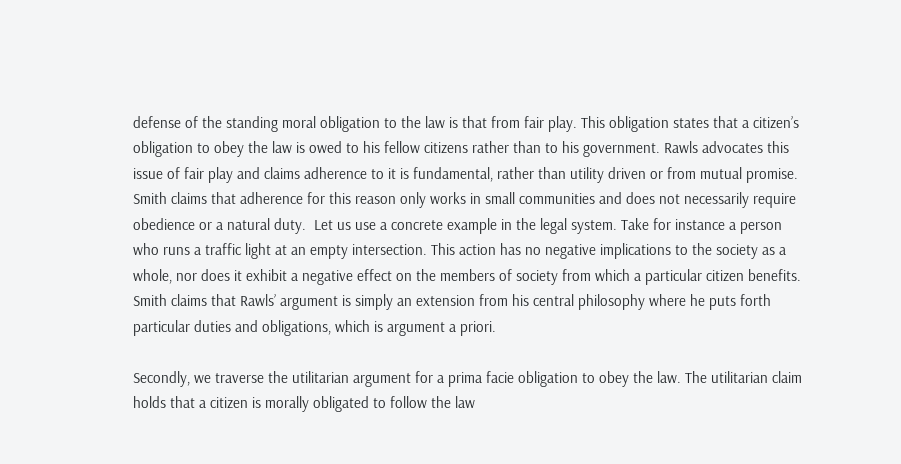defense of the standing moral obligation to the law is that from fair play. This obligation states that a citizen’s obligation to obey the law is owed to his fellow citizens rather than to his government. Rawls advocates this issue of fair play and claims adherence to it is fundamental, rather than utility driven or from mutual promise. Smith claims that adherence for this reason only works in small communities and does not necessarily require obedience or a natural duty.  Let us use a concrete example in the legal system. Take for instance a person who runs a traffic light at an empty intersection. This action has no negative implications to the society as a whole, nor does it exhibit a negative effect on the members of society from which a particular citizen benefits. Smith claims that Rawls’ argument is simply an extension from his central philosophy where he puts forth particular duties and obligations, which is argument a priori.

Secondly, we traverse the utilitarian argument for a prima facie obligation to obey the law. The utilitarian claim holds that a citizen is morally obligated to follow the law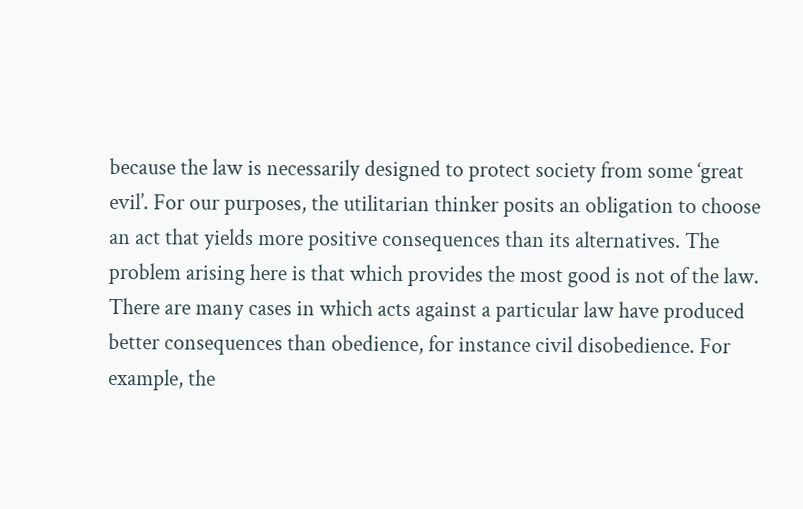because the law is necessarily designed to protect society from some ‘great evil’. For our purposes, the utilitarian thinker posits an obligation to choose an act that yields more positive consequences than its alternatives. The problem arising here is that which provides the most good is not of the law. There are many cases in which acts against a particular law have produced better consequences than obedience, for instance civil disobedience. For example, the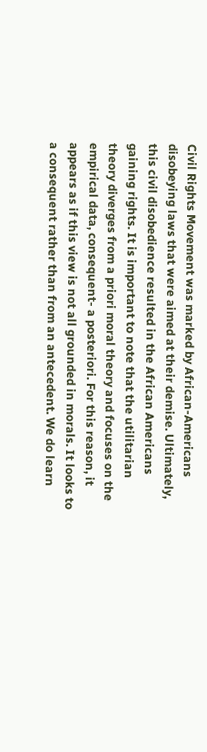Civil Rights Movement was marked by African-Americans disobeying laws that were aimed at their demise. Ultimately, this civil disobedience resulted in the African Americans gaining rights. It is important to note that the utilitarian theory diverges from a priori moral theory and focuses on the empirical data, consequent- a posteriori. For this reason, it appears as if this view is not all grounded in morals. It looks to a consequent rather than from an antecedent. We do learn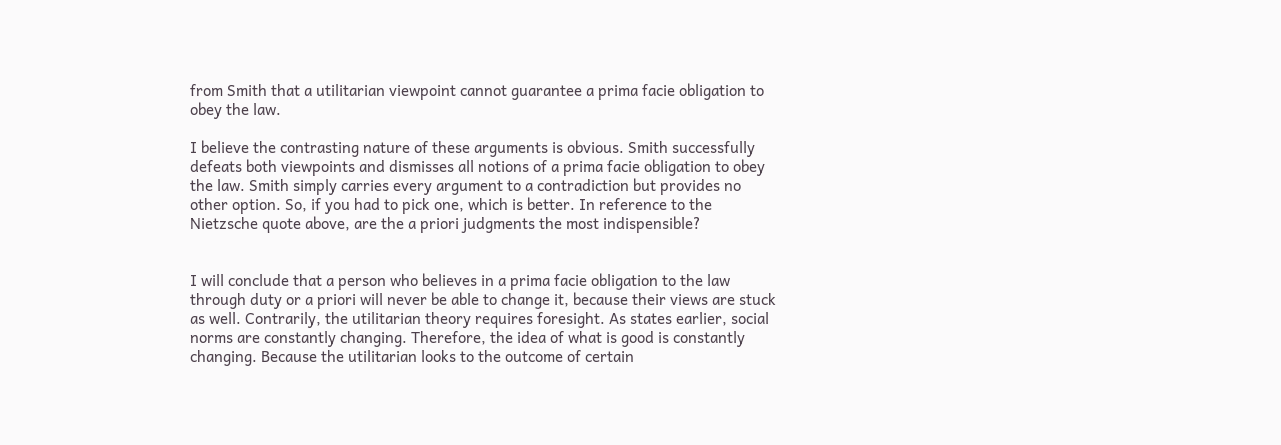from Smith that a utilitarian viewpoint cannot guarantee a prima facie obligation to obey the law.

I believe the contrasting nature of these arguments is obvious. Smith successfully defeats both viewpoints and dismisses all notions of a prima facie obligation to obey the law. Smith simply carries every argument to a contradiction but provides no other option. So, if you had to pick one, which is better. In reference to the Nietzsche quote above, are the a priori judgments the most indispensible?


I will conclude that a person who believes in a prima facie obligation to the law through duty or a priori will never be able to change it, because their views are stuck as well. Contrarily, the utilitarian theory requires foresight. As states earlier, social norms are constantly changing. Therefore, the idea of what is good is constantly changing. Because the utilitarian looks to the outcome of certain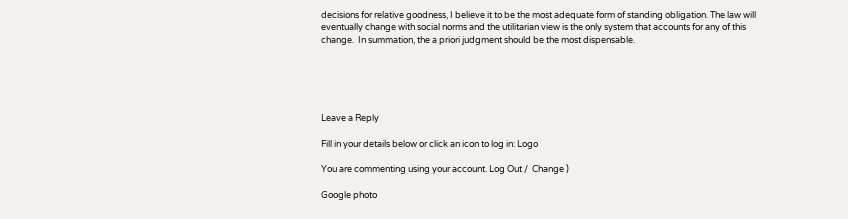decisions for relative goodness, I believe it to be the most adequate form of standing obligation. The law will eventually change with social norms and the utilitarian view is the only system that accounts for any of this change.  In summation, the a priori judgment should be the most dispensable.





Leave a Reply

Fill in your details below or click an icon to log in: Logo

You are commenting using your account. Log Out /  Change )

Google photo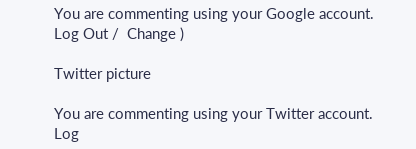You are commenting using your Google account. Log Out /  Change )

Twitter picture

You are commenting using your Twitter account. Log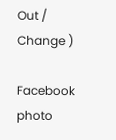Out /  Change )

Facebook photo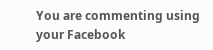You are commenting using your Facebook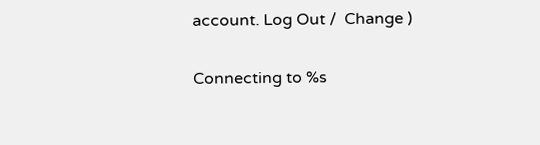account. Log Out /  Change )

Connecting to %s